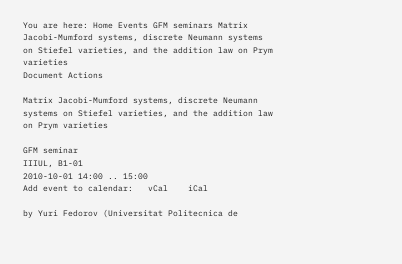You are here: Home Events GFM seminars Matrix Jacobi-Mumford systems, discrete Neumann systems on Stiefel varieties, and the addition law on Prym varieties
Document Actions

Matrix Jacobi-Mumford systems, discrete Neumann systems on Stiefel varieties, and the addition law on Prym varieties

GFM seminar
IIIUL, B1-01
2010-10-01 14:00 .. 15:00
Add event to calendar:   vCal    iCal

by Yuri Fedorov (Universitat Politecnica de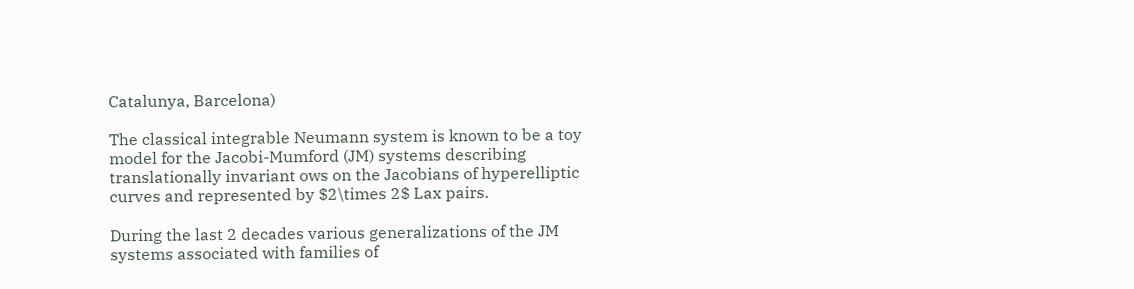Catalunya, Barcelona)

The classical integrable Neumann system is known to be a toy model for the Jacobi-Mumford (JM) systems describing translationally invariant ows on the Jacobians of hyperelliptic curves and represented by $2\times 2$ Lax pairs.

During the last 2 decades various generalizations of the JM systems associated with families of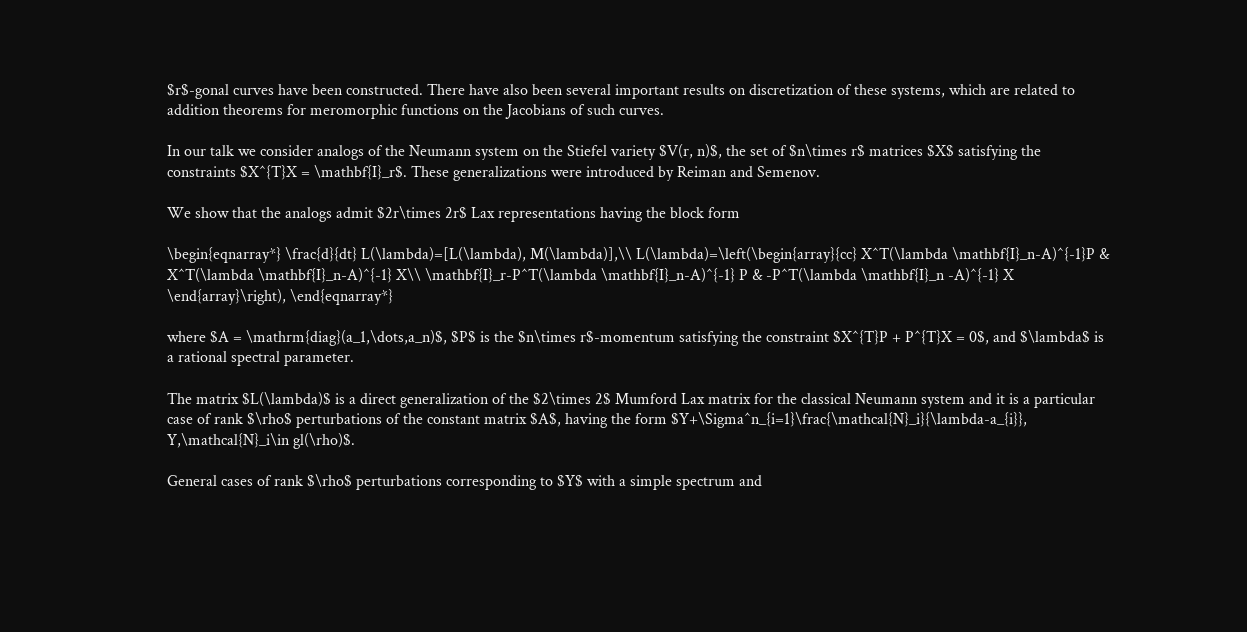$r$-gonal curves have been constructed. There have also been several important results on discretization of these systems, which are related to addition theorems for meromorphic functions on the Jacobians of such curves.

In our talk we consider analogs of the Neumann system on the Stiefel variety $V(r, n)$, the set of $n\times r$ matrices $X$ satisfying the constraints $X^{T}X = \mathbf{I}_r$. These generalizations were introduced by Reiman and Semenov.

We show that the analogs admit $2r\times 2r$ Lax representations having the block form

\begin{eqnarray*} \frac{d}{dt} L(\lambda)=[L(\lambda), M(\lambda)],\\ L(\lambda)=\left(\begin{array}{cc} X^T(\lambda \mathbf{I}_n-A)^{-1}P & X^T(\lambda \mathbf{I}_n-A)^{-1} X\\ \mathbf{I}_r-P^T(\lambda \mathbf{I}_n-A)^{-1} P & -P^T(\lambda \mathbf{I}_n -A)^{-1} X \end{array}\right), \end{eqnarray*}

where $A = \mathrm{diag}(a_1,\dots,a_n)$, $P$ is the $n\times r$-momentum satisfying the constraint $X^{T}P + P^{T}X = 0$, and $\lambda$ is a rational spectral parameter.

The matrix $L(\lambda)$ is a direct generalization of the $2\times 2$ Mumford Lax matrix for the classical Neumann system and it is a particular case of rank $\rho$ perturbations of the constant matrix $A$, having the form $Y+\Sigma^n_{i=1}\frac{\mathcal{N}_i}{\lambda-a_{i}}, Y,\mathcal{N}_i\in gl(\rho)$.

General cases of rank $\rho$ perturbations corresponding to $Y$ with a simple spectrum and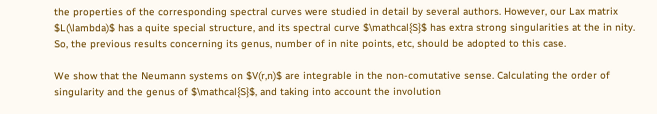the properties of the corresponding spectral curves were studied in detail by several authors. However, our Lax matrix $L(\lambda)$ has a quite special structure, and its spectral curve $\mathcal{S}$ has extra strong singularities at the in nity. So, the previous results concerning its genus, number of in nite points, etc, should be adopted to this case.

We show that the Neumann systems on $V(r,n)$ are integrable in the non-comutative sense. Calculating the order of singularity and the genus of $\mathcal{S}$, and taking into account the involution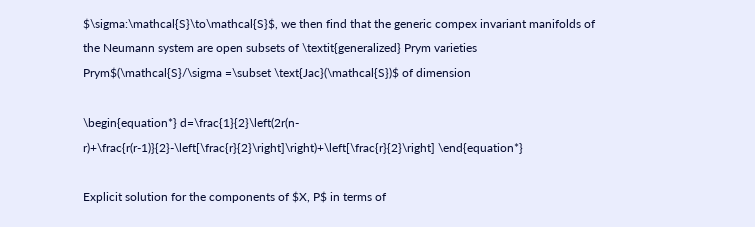$\sigma:\mathcal{S}\to\mathcal{S}$, we then find that the generic compex invariant manifolds of the Neumann system are open subsets of \textit{generalized} Prym varieties Prym$(\mathcal{S}/\sigma =\subset \text{Jac}(\mathcal{S})$ of dimension

\begin{equation*} d=\frac{1}{2}\left(2r(n-r)+\frac{r(r-1)}{2}-\left[\frac{r}{2}\right]\right)+\left[\frac{r}{2}\right] \end{equation*}

Explicit solution for the components of $X, P$ in terms of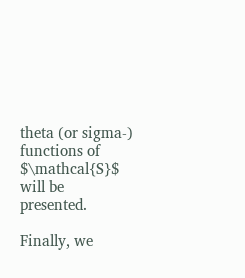theta (or sigma-) functions of $\mathcal{S}$ will be presented.

Finally, we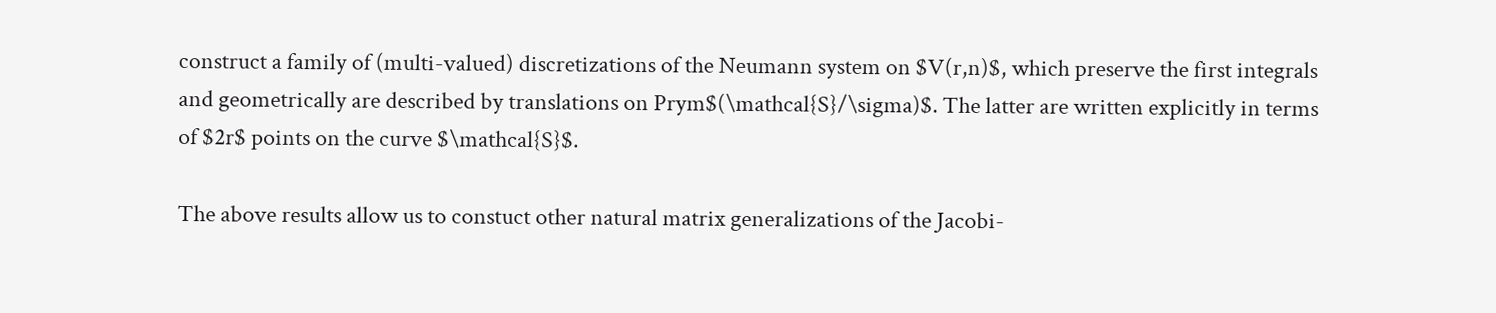construct a family of (multi-valued) discretizations of the Neumann system on $V(r,n)$, which preserve the first integrals and geometrically are described by translations on Prym$(\mathcal{S}/\sigma)$. The latter are written explicitly in terms of $2r$ points on the curve $\mathcal{S}$.

The above results allow us to constuct other natural matrix generalizations of the Jacobi-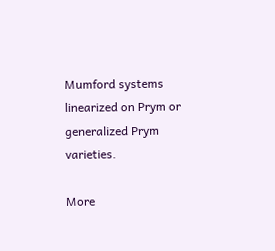Mumford systems linearized on Prym or generalized Prym varieties.

More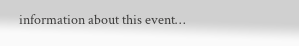information about this event…